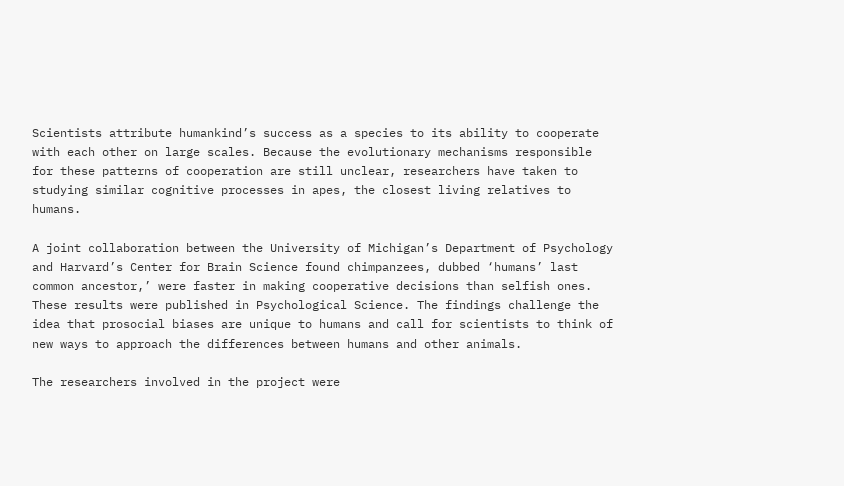Scientists attribute humankind’s success as a species to its ability to cooperate with each other on large scales. Because the evolutionary mechanisms responsible for these patterns of cooperation are still unclear, researchers have taken to studying similar cognitive processes in apes, the closest living relatives to humans.

A joint collaboration between the University of Michigan’s Department of Psychology and Harvard’s Center for Brain Science found chimpanzees, dubbed ‘humans’ last common ancestor,’ were faster in making cooperative decisions than selfish ones. These results were published in Psychological Science. The findings challenge the idea that prosocial biases are unique to humans and call for scientists to think of new ways to approach the differences between humans and other animals.

The researchers involved in the project were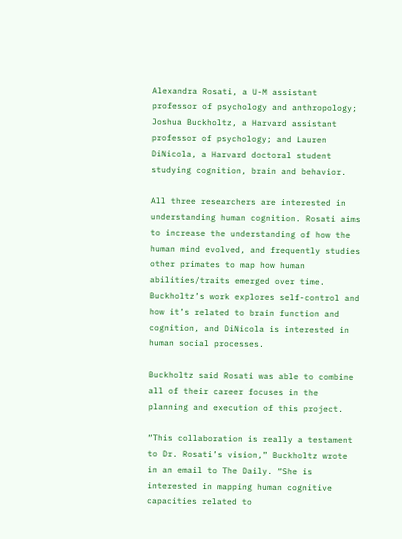Alexandra Rosati, a U-M assistant professor of psychology and anthropology; Joshua Buckholtz, a Harvard assistant professor of psychology; and Lauren DiNicola, a Harvard doctoral student studying cognition, brain and behavior.

All three researchers are interested in understanding human cognition. Rosati aims to increase the understanding of how the human mind evolved, and frequently studies other primates to map how human abilities/traits emerged over time. Buckholtz’s work explores self-control and how it’s related to brain function and cognition, and DiNicola is interested in human social processes.

Buckholtz said Rosati was able to combine all of their career focuses in the planning and execution of this project.

“This collaboration is really a testament to Dr. Rosati’s vision,” Buckholtz wrote in an email to The Daily. “She is interested in mapping human cognitive capacities related to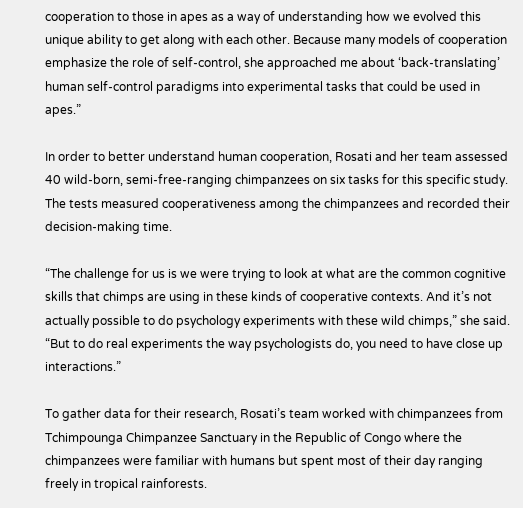cooperation to those in apes as a way of understanding how we evolved this unique ability to get along with each other. Because many models of cooperation emphasize the role of self-control, she approached me about ‘back-translating’ human self-control paradigms into experimental tasks that could be used in apes.”

In order to better understand human cooperation, Rosati and her team assessed 40 wild-born, semi-free-ranging chimpanzees on six tasks for this specific study. The tests measured cooperativeness among the chimpanzees and recorded their decision-making time.

“The challenge for us is we were trying to look at what are the common cognitive skills that chimps are using in these kinds of cooperative contexts. And it’s not actually possible to do psychology experiments with these wild chimps,” she said. “But to do real experiments the way psychologists do, you need to have close up interactions.”

To gather data for their research, Rosati’s team worked with chimpanzees from Tchimpounga Chimpanzee Sanctuary in the Republic of Congo where the chimpanzees were familiar with humans but spent most of their day ranging freely in tropical rainforests.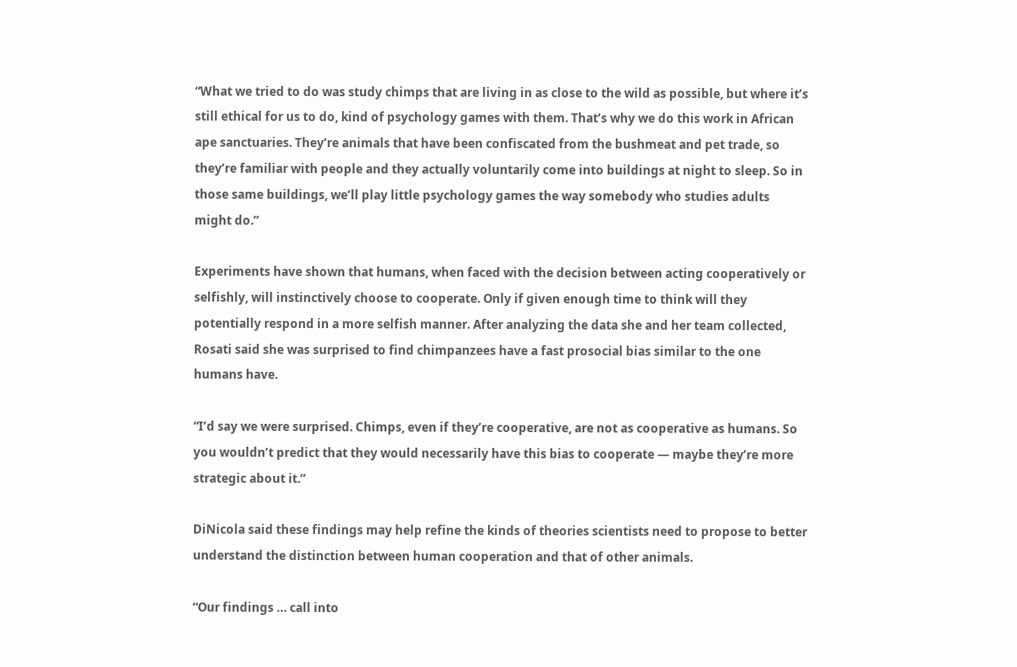“What we tried to do was study chimps that are living in as close to the wild as possible, but where it’s still ethical for us to do, kind of psychology games with them. That’s why we do this work in African ape sanctuaries. They’re animals that have been confiscated from the bushmeat and pet trade, so they’re familiar with people and they actually voluntarily come into buildings at night to sleep. So in those same buildings, we’ll play little psychology games the way somebody who studies adults might do.”

Experiments have shown that humans, when faced with the decision between acting cooperatively or selfishly, will instinctively choose to cooperate. Only if given enough time to think will they potentially respond in a more selfish manner. After analyzing the data she and her team collected, Rosati said she was surprised to find chimpanzees have a fast prosocial bias similar to the one humans have.

“I’d say we were surprised. Chimps, even if they’re cooperative, are not as cooperative as humans. So you wouldn’t predict that they would necessarily have this bias to cooperate — maybe they’re more strategic about it.”

DiNicola said these findings may help refine the kinds of theories scientists need to propose to better understand the distinction between human cooperation and that of other animals.

“Our findings … call into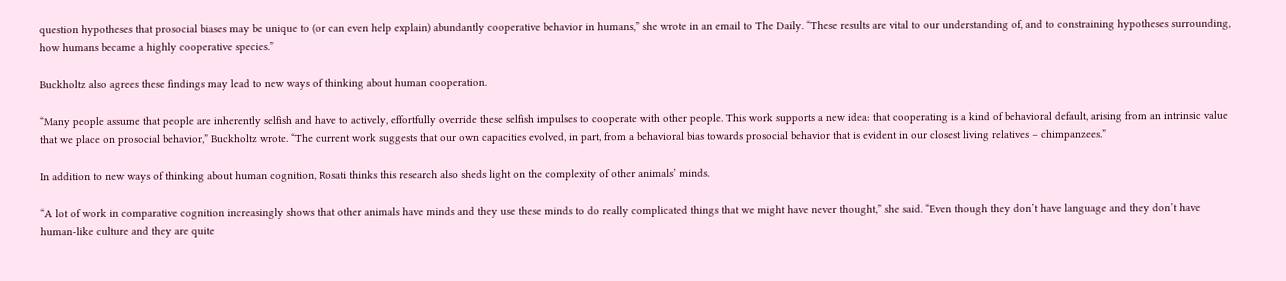question hypotheses that prosocial biases may be unique to (or can even help explain) abundantly cooperative behavior in humans,” she wrote in an email to The Daily. “These results are vital to our understanding of, and to constraining hypotheses surrounding, how humans became a highly cooperative species.”

Buckholtz also agrees these findings may lead to new ways of thinking about human cooperation.

“Many people assume that people are inherently selfish and have to actively, effortfully override these selfish impulses to cooperate with other people. This work supports a new idea: that cooperating is a kind of behavioral default, arising from an intrinsic value that we place on prosocial behavior,” Buckholtz wrote. “The current work suggests that our own capacities evolved, in part, from a behavioral bias towards prosocial behavior that is evident in our closest living relatives – chimpanzees.”

In addition to new ways of thinking about human cognition, Rosati thinks this research also sheds light on the complexity of other animals’ minds.

“A lot of work in comparative cognition increasingly shows that other animals have minds and they use these minds to do really complicated things that we might have never thought,” she said. “Even though they don’t have language and they don’t have human-like culture and they are quite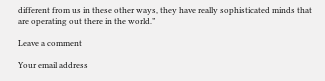different from us in these other ways, they have really sophisticated minds that are operating out there in the world.”

Leave a comment

Your email address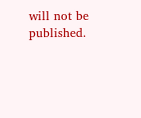will not be published.